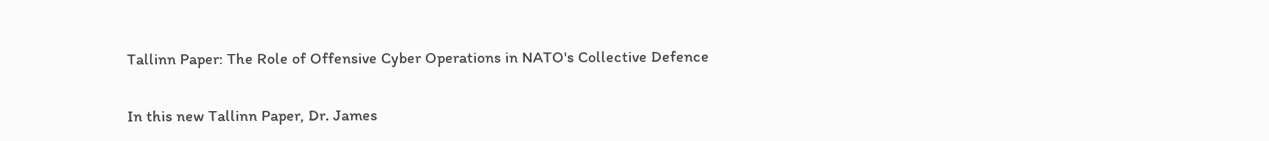Tallinn Paper: The Role of Offensive Cyber Operations in NATO's Collective Defence

In this new Tallinn Paper, Dr. James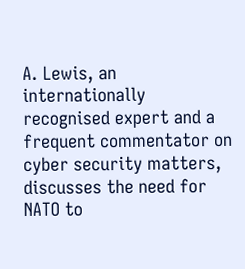A. Lewis, an internationally recognised expert and a frequent commentator on cyber security matters, discusses the need for NATO to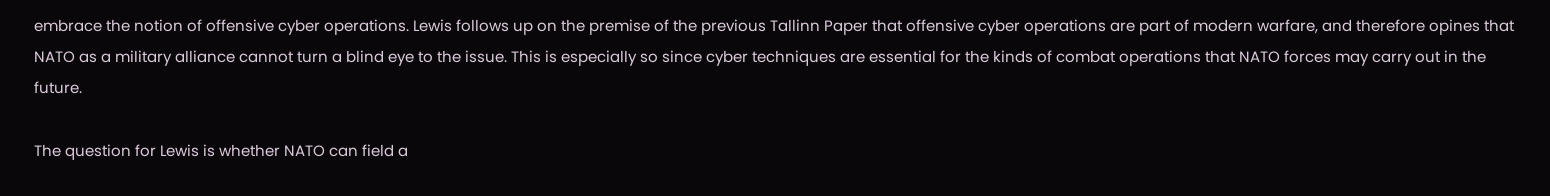embrace the notion of offensive cyber operations. Lewis follows up on the premise of the previous Tallinn Paper that offensive cyber operations are part of modern warfare, and therefore opines that NATO as a military alliance cannot turn a blind eye to the issue. This is especially so since cyber techniques are essential for the kinds of combat operations that NATO forces may carry out in the future.

The question for Lewis is whether NATO can field a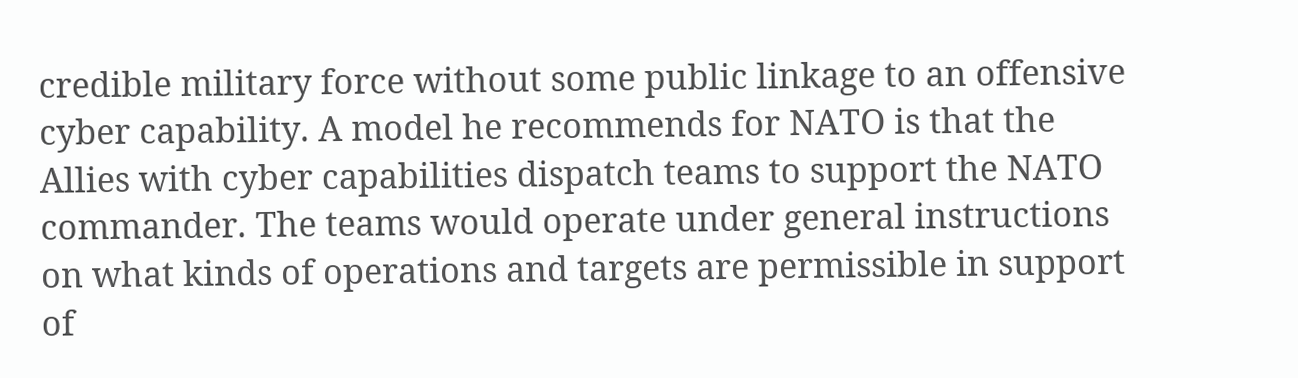credible military force without some public linkage to an offensive cyber capability. A model he recommends for NATO is that the Allies with cyber capabilities dispatch teams to support the NATO commander. The teams would operate under general instructions on what kinds of operations and targets are permissible in support of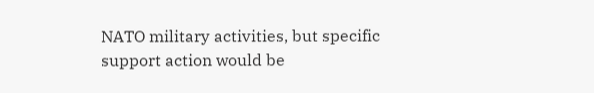NATO military activities, but specific support action would be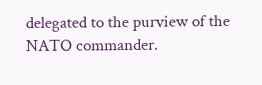delegated to the purview of the NATO commander.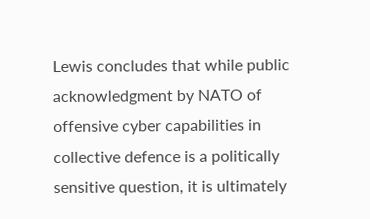Lewis concludes that while public acknowledgment by NATO of offensive cyber capabilities in collective defence is a politically sensitive question, it is ultimately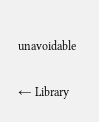unavoidable

← Library